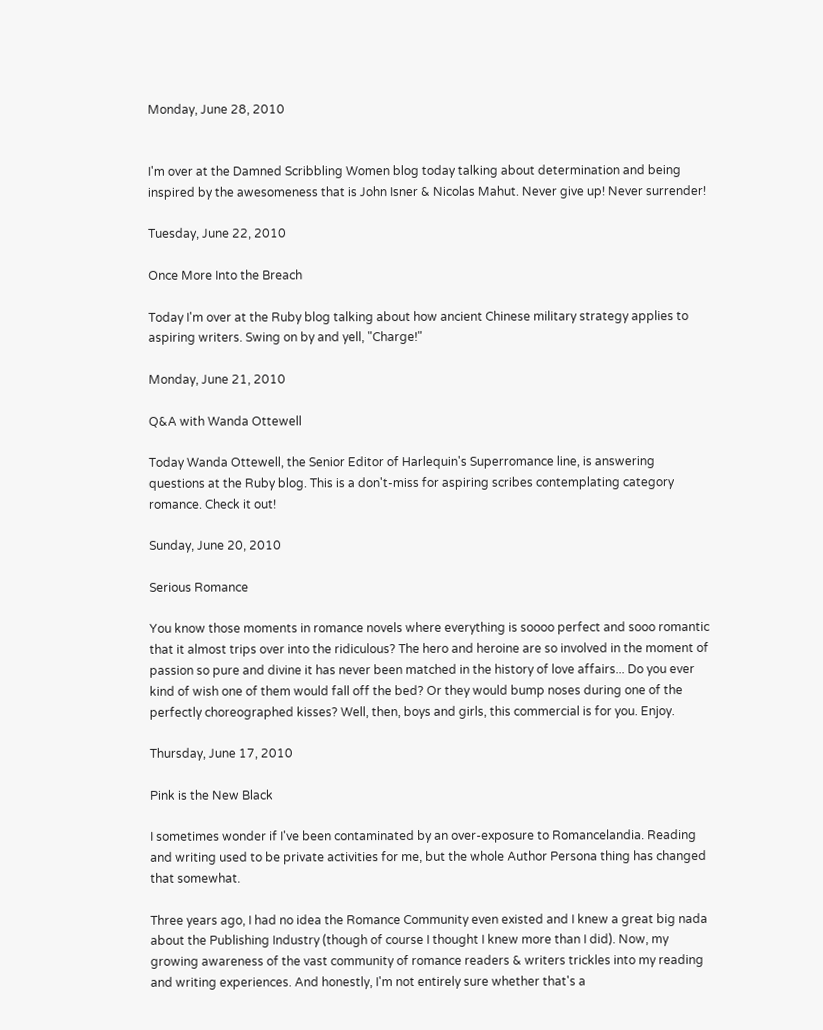Monday, June 28, 2010


I'm over at the Damned Scribbling Women blog today talking about determination and being inspired by the awesomeness that is John Isner & Nicolas Mahut. Never give up! Never surrender!

Tuesday, June 22, 2010

Once More Into the Breach

Today I'm over at the Ruby blog talking about how ancient Chinese military strategy applies to aspiring writers. Swing on by and yell, "Charge!"

Monday, June 21, 2010

Q&A with Wanda Ottewell

Today Wanda Ottewell, the Senior Editor of Harlequin's Superromance line, is answering questions at the Ruby blog. This is a don't-miss for aspiring scribes contemplating category romance. Check it out!

Sunday, June 20, 2010

Serious Romance

You know those moments in romance novels where everything is soooo perfect and sooo romantic that it almost trips over into the ridiculous? The hero and heroine are so involved in the moment of passion so pure and divine it has never been matched in the history of love affairs... Do you ever kind of wish one of them would fall off the bed? Or they would bump noses during one of the perfectly choreographed kisses? Well, then, boys and girls, this commercial is for you. Enjoy.

Thursday, June 17, 2010

Pink is the New Black

I sometimes wonder if I've been contaminated by an over-exposure to Romancelandia. Reading and writing used to be private activities for me, but the whole Author Persona thing has changed that somewhat.

Three years ago, I had no idea the Romance Community even existed and I knew a great big nada about the Publishing Industry (though of course I thought I knew more than I did). Now, my growing awareness of the vast community of romance readers & writers trickles into my reading and writing experiences. And honestly, I'm not entirely sure whether that's a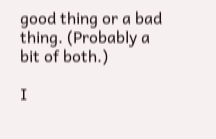good thing or a bad thing. (Probably a bit of both.)

I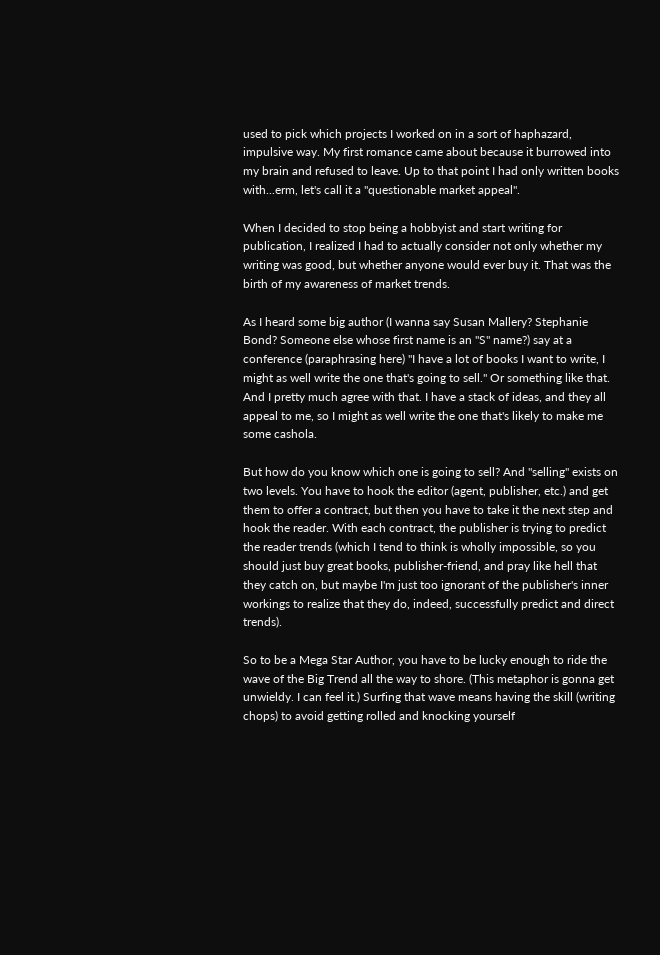used to pick which projects I worked on in a sort of haphazard, impulsive way. My first romance came about because it burrowed into my brain and refused to leave. Up to that point I had only written books with...erm, let's call it a "questionable market appeal".

When I decided to stop being a hobbyist and start writing for publication, I realized I had to actually consider not only whether my writing was good, but whether anyone would ever buy it. That was the birth of my awareness of market trends.

As I heard some big author (I wanna say Susan Mallery? Stephanie Bond? Someone else whose first name is an "S" name?) say at a conference (paraphrasing here) "I have a lot of books I want to write, I might as well write the one that's going to sell." Or something like that. And I pretty much agree with that. I have a stack of ideas, and they all appeal to me, so I might as well write the one that's likely to make me some cashola.

But how do you know which one is going to sell? And "selling" exists on two levels. You have to hook the editor (agent, publisher, etc.) and get them to offer a contract, but then you have to take it the next step and hook the reader. With each contract, the publisher is trying to predict the reader trends (which I tend to think is wholly impossible, so you should just buy great books, publisher-friend, and pray like hell that they catch on, but maybe I'm just too ignorant of the publisher's inner workings to realize that they do, indeed, successfully predict and direct trends).

So to be a Mega Star Author, you have to be lucky enough to ride the wave of the Big Trend all the way to shore. (This metaphor is gonna get unwieldy. I can feel it.) Surfing that wave means having the skill (writing chops) to avoid getting rolled and knocking yourself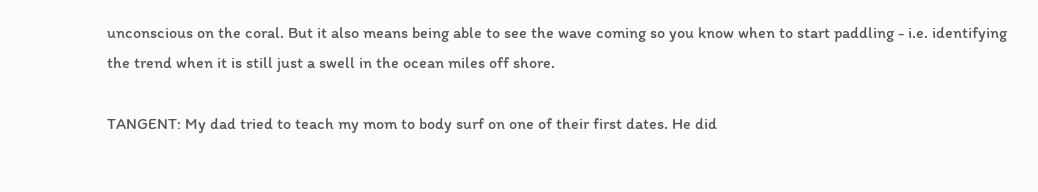unconscious on the coral. But it also means being able to see the wave coming so you know when to start paddling - i.e. identifying the trend when it is still just a swell in the ocean miles off shore.

TANGENT: My dad tried to teach my mom to body surf on one of their first dates. He did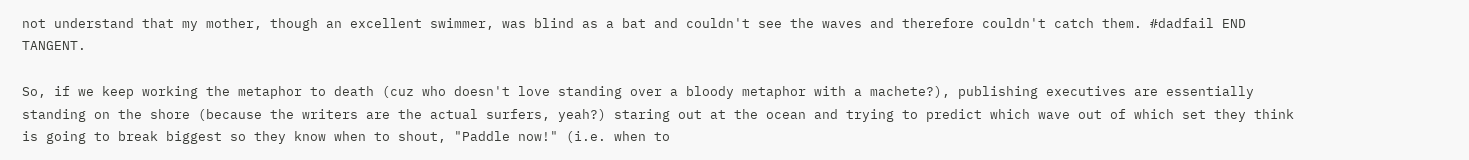not understand that my mother, though an excellent swimmer, was blind as a bat and couldn't see the waves and therefore couldn't catch them. #dadfail END TANGENT.

So, if we keep working the metaphor to death (cuz who doesn't love standing over a bloody metaphor with a machete?), publishing executives are essentially standing on the shore (because the writers are the actual surfers, yeah?) staring out at the ocean and trying to predict which wave out of which set they think is going to break biggest so they know when to shout, "Paddle now!" (i.e. when to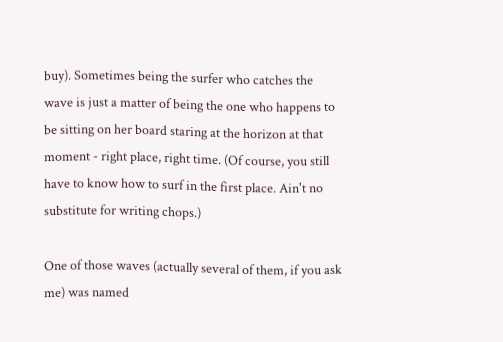buy). Sometimes being the surfer who catches the wave is just a matter of being the one who happens to be sitting on her board staring at the horizon at that moment - right place, right time. (Of course, you still have to know how to surf in the first place. Ain't no substitute for writing chops.)

One of those waves (actually several of them, if you ask me) was named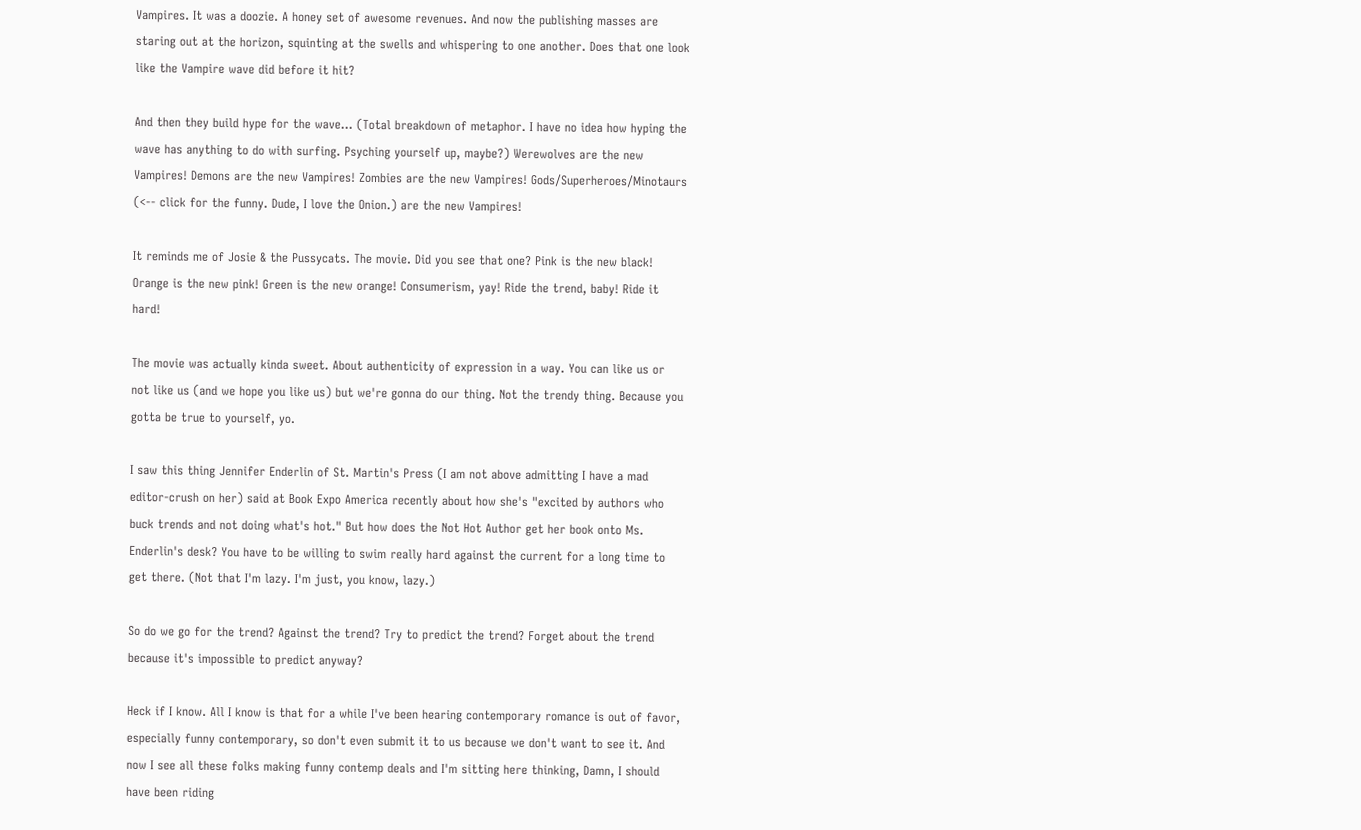Vampires. It was a doozie. A honey set of awesome revenues. And now the publishing masses are staring out at the horizon, squinting at the swells and whispering to one another. Does that one look like the Vampire wave did before it hit?

And then they build hype for the wave... (Total breakdown of metaphor. I have no idea how hyping the wave has anything to do with surfing. Psyching yourself up, maybe?) Werewolves are the new Vampires! Demons are the new Vampires! Zombies are the new Vampires! Gods/Superheroes/Minotaurs (<-- click for the funny. Dude, I love the Onion.) are the new Vampires!

It reminds me of Josie & the Pussycats. The movie. Did you see that one? Pink is the new black! Orange is the new pink! Green is the new orange! Consumerism, yay! Ride the trend, baby! Ride it hard!

The movie was actually kinda sweet. About authenticity of expression in a way. You can like us or not like us (and we hope you like us) but we're gonna do our thing. Not the trendy thing. Because you gotta be true to yourself, yo.

I saw this thing Jennifer Enderlin of St. Martin's Press (I am not above admitting I have a mad editor-crush on her) said at Book Expo America recently about how she's "excited by authors who buck trends and not doing what's hot." But how does the Not Hot Author get her book onto Ms. Enderlin's desk? You have to be willing to swim really hard against the current for a long time to get there. (Not that I'm lazy. I'm just, you know, lazy.)

So do we go for the trend? Against the trend? Try to predict the trend? Forget about the trend because it's impossible to predict anyway?

Heck if I know. All I know is that for a while I've been hearing contemporary romance is out of favor, especially funny contemporary, so don't even submit it to us because we don't want to see it. And now I see all these folks making funny contemp deals and I'm sitting here thinking, Damn, I should have been riding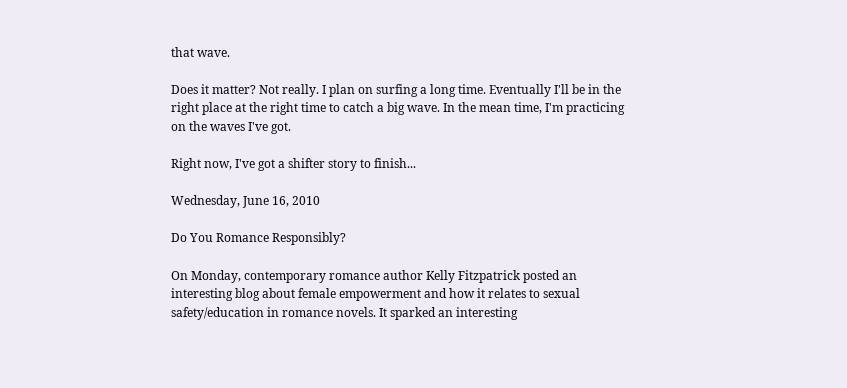that wave.

Does it matter? Not really. I plan on surfing a long time. Eventually I'll be in the right place at the right time to catch a big wave. In the mean time, I'm practicing on the waves I've got.

Right now, I've got a shifter story to finish...

Wednesday, June 16, 2010

Do You Romance Responsibly?

On Monday, contemporary romance author Kelly Fitzpatrick posted an interesting blog about female empowerment and how it relates to sexual safety/education in romance novels. It sparked an interesting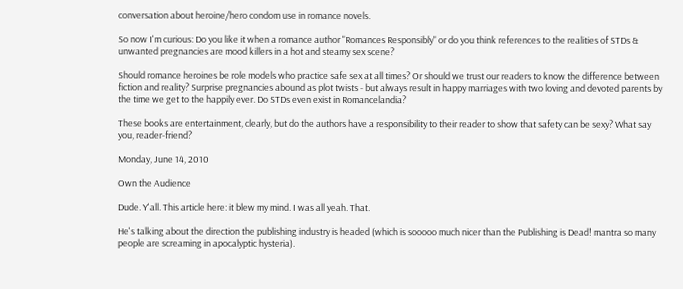conversation about heroine/hero condom use in romance novels.

So now I'm curious: Do you like it when a romance author "Romances Responsibly" or do you think references to the realities of STDs & unwanted pregnancies are mood killers in a hot and steamy sex scene?

Should romance heroines be role models who practice safe sex at all times? Or should we trust our readers to know the difference between fiction and reality? Surprise pregnancies abound as plot twists - but always result in happy marriages with two loving and devoted parents by the time we get to the happily ever. Do STDs even exist in Romancelandia?

These books are entertainment, clearly, but do the authors have a responsibility to their reader to show that safety can be sexy? What say you, reader-friend?

Monday, June 14, 2010

Own the Audience

Dude. Y'all. This article here: it blew my mind. I was all yeah. That.

He's talking about the direction the publishing industry is headed (which is sooooo much nicer than the Publishing is Dead! mantra so many people are screaming in apocalyptic hysteria).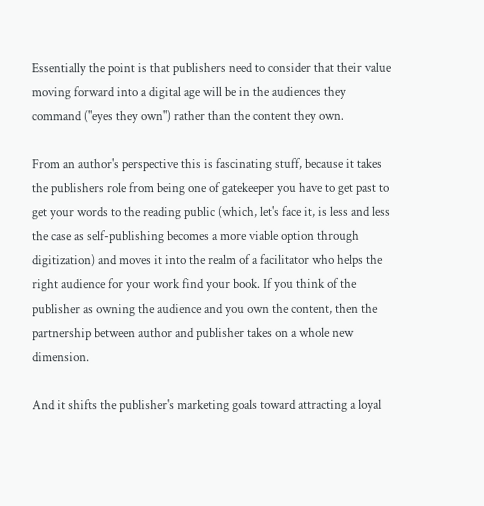Essentially the point is that publishers need to consider that their value moving forward into a digital age will be in the audiences they command ("eyes they own") rather than the content they own.

From an author's perspective this is fascinating stuff, because it takes the publishers role from being one of gatekeeper you have to get past to get your words to the reading public (which, let's face it, is less and less the case as self-publishing becomes a more viable option through digitization) and moves it into the realm of a facilitator who helps the right audience for your work find your book. If you think of the publisher as owning the audience and you own the content, then the partnership between author and publisher takes on a whole new dimension.

And it shifts the publisher's marketing goals toward attracting a loyal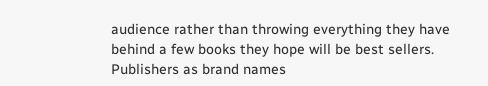audience rather than throwing everything they have behind a few books they hope will be best sellers. Publishers as brand names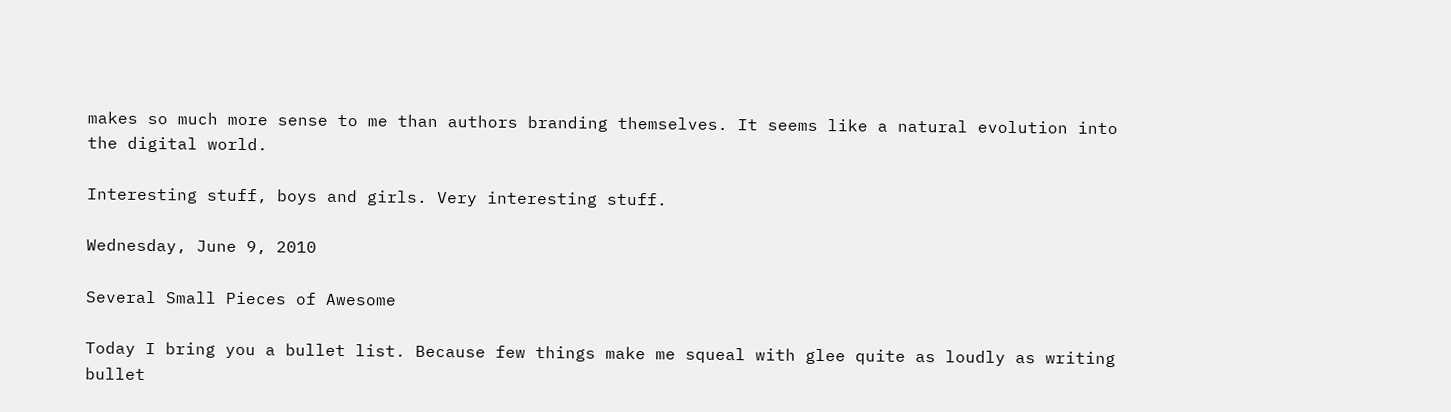makes so much more sense to me than authors branding themselves. It seems like a natural evolution into the digital world.

Interesting stuff, boys and girls. Very interesting stuff.

Wednesday, June 9, 2010

Several Small Pieces of Awesome

Today I bring you a bullet list. Because few things make me squeal with glee quite as loudly as writing bullet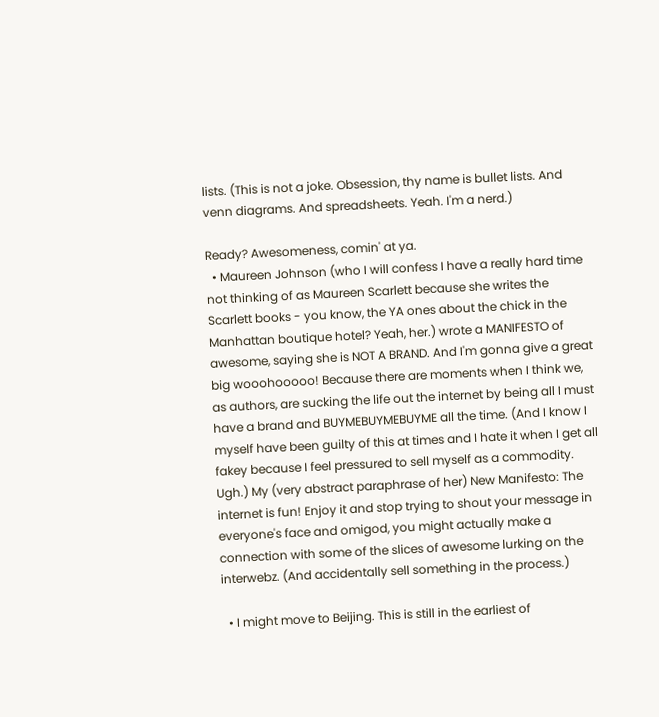lists. (This is not a joke. Obsession, thy name is bullet lists. And venn diagrams. And spreadsheets. Yeah. I'm a nerd.)

Ready? Awesomeness, comin' at ya.
  • Maureen Johnson (who I will confess I have a really hard time not thinking of as Maureen Scarlett because she writes the Scarlett books - you know, the YA ones about the chick in the Manhattan boutique hotel? Yeah, her.) wrote a MANIFESTO of awesome, saying she is NOT A BRAND. And I'm gonna give a great big wooohooooo! Because there are moments when I think we, as authors, are sucking the life out the internet by being all I must have a brand and BUYMEBUYMEBUYME all the time. (And I know I myself have been guilty of this at times and I hate it when I get all fakey because I feel pressured to sell myself as a commodity. Ugh.) My (very abstract paraphrase of her) New Manifesto: The internet is fun! Enjoy it and stop trying to shout your message in everyone's face and omigod, you might actually make a connection with some of the slices of awesome lurking on the interwebz. (And accidentally sell something in the process.)

  • I might move to Beijing. This is still in the earliest of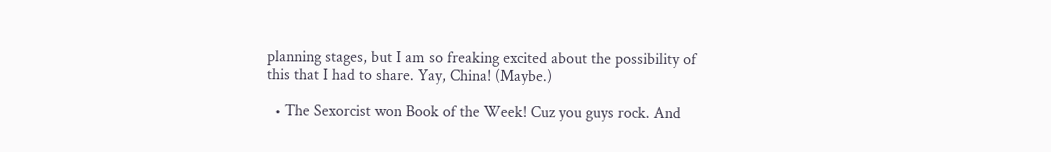planning stages, but I am so freaking excited about the possibility of this that I had to share. Yay, China! (Maybe.)

  • The Sexorcist won Book of the Week! Cuz you guys rock. And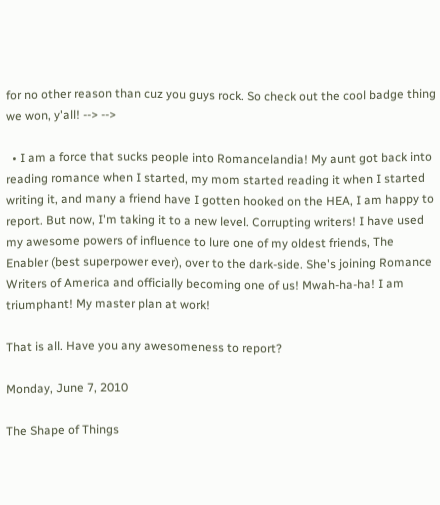for no other reason than cuz you guys rock. So check out the cool badge thing we won, y'all! --> -->

  • I am a force that sucks people into Romancelandia! My aunt got back into reading romance when I started, my mom started reading it when I started writing it, and many a friend have I gotten hooked on the HEA, I am happy to report. But now, I'm taking it to a new level. Corrupting writers! I have used my awesome powers of influence to lure one of my oldest friends, The Enabler (best superpower ever), over to the dark-side. She's joining Romance Writers of America and officially becoming one of us! Mwah-ha-ha! I am triumphant! My master plan at work!

That is all. Have you any awesomeness to report?

Monday, June 7, 2010

The Shape of Things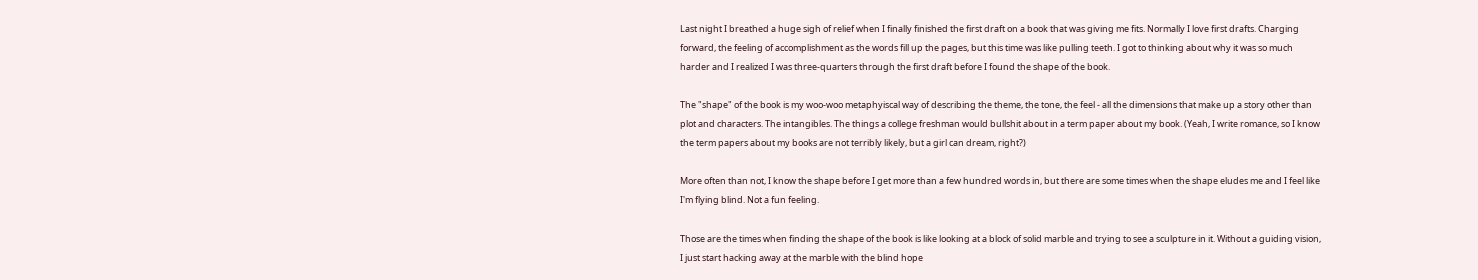Last night I breathed a huge sigh of relief when I finally finished the first draft on a book that was giving me fits. Normally I love first drafts. Charging forward, the feeling of accomplishment as the words fill up the pages, but this time was like pulling teeth. I got to thinking about why it was so much harder and I realized I was three-quarters through the first draft before I found the shape of the book.

The "shape" of the book is my woo-woo metaphyiscal way of describing the theme, the tone, the feel - all the dimensions that make up a story other than plot and characters. The intangibles. The things a college freshman would bullshit about in a term paper about my book. (Yeah, I write romance, so I know the term papers about my books are not terribly likely, but a girl can dream, right?)

More often than not, I know the shape before I get more than a few hundred words in, but there are some times when the shape eludes me and I feel like I'm flying blind. Not a fun feeling.

Those are the times when finding the shape of the book is like looking at a block of solid marble and trying to see a sculpture in it. Without a guiding vision, I just start hacking away at the marble with the blind hope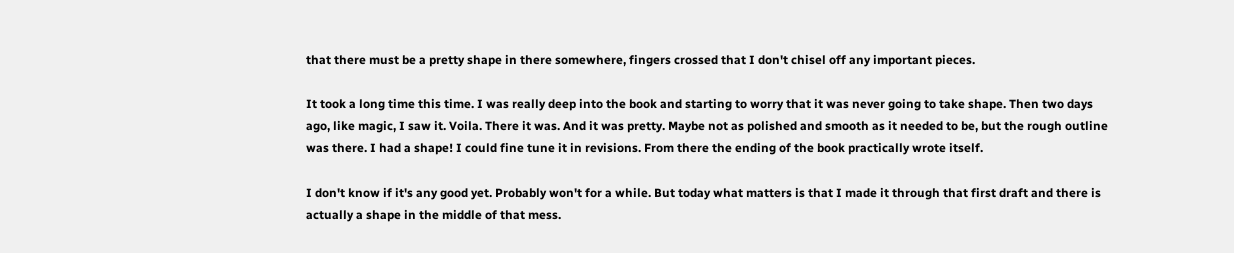that there must be a pretty shape in there somewhere, fingers crossed that I don't chisel off any important pieces.

It took a long time this time. I was really deep into the book and starting to worry that it was never going to take shape. Then two days ago, like magic, I saw it. Voila. There it was. And it was pretty. Maybe not as polished and smooth as it needed to be, but the rough outline was there. I had a shape! I could fine tune it in revisions. From there the ending of the book practically wrote itself.

I don't know if it's any good yet. Probably won't for a while. But today what matters is that I made it through that first draft and there is actually a shape in the middle of that mess.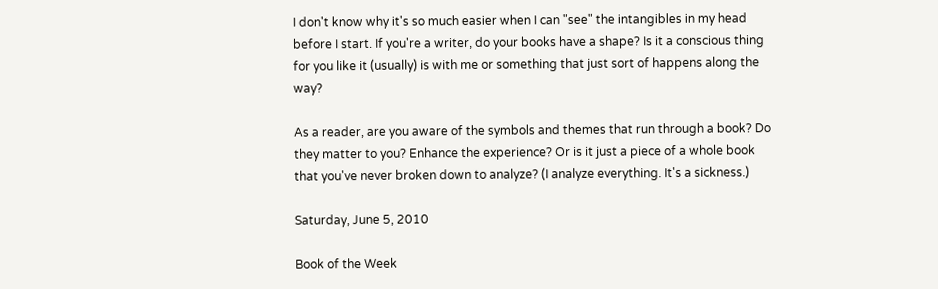I don't know why it's so much easier when I can "see" the intangibles in my head before I start. If you're a writer, do your books have a shape? Is it a conscious thing for you like it (usually) is with me or something that just sort of happens along the way?

As a reader, are you aware of the symbols and themes that run through a book? Do they matter to you? Enhance the experience? Or is it just a piece of a whole book that you've never broken down to analyze? (I analyze everything. It's a sickness.)

Saturday, June 5, 2010

Book of the Week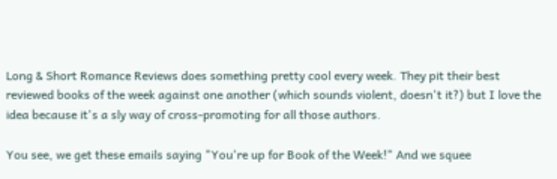Long & Short Romance Reviews does something pretty cool every week. They pit their best reviewed books of the week against one another (which sounds violent, doesn't it?) but I love the idea because it's a sly way of cross-promoting for all those authors.

You see, we get these emails saying "You're up for Book of the Week!" And we squee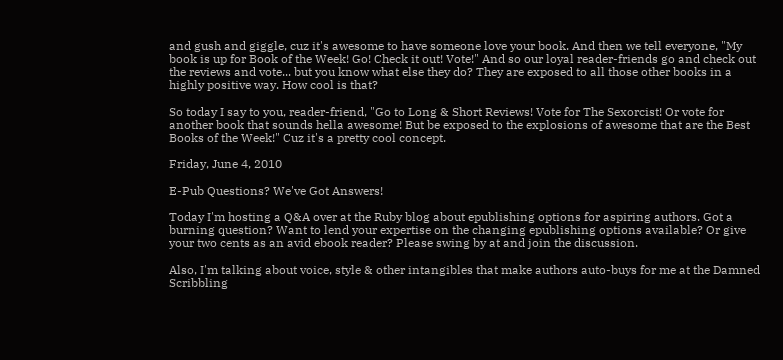and gush and giggle, cuz it's awesome to have someone love your book. And then we tell everyone, "My book is up for Book of the Week! Go! Check it out! Vote!" And so our loyal reader-friends go and check out the reviews and vote... but you know what else they do? They are exposed to all those other books in a highly positive way. How cool is that?

So today I say to you, reader-friend, "Go to Long & Short Reviews! Vote for The Sexorcist! Or vote for another book that sounds hella awesome! But be exposed to the explosions of awesome that are the Best Books of the Week!" Cuz it's a pretty cool concept.

Friday, June 4, 2010

E-Pub Questions? We've Got Answers!

Today I'm hosting a Q&A over at the Ruby blog about epublishing options for aspiring authors. Got a burning question? Want to lend your expertise on the changing epublishing options available? Or give your two cents as an avid ebook reader? Please swing by at and join the discussion.

Also, I'm talking about voice, style & other intangibles that make authors auto-buys for me at the Damned Scribbling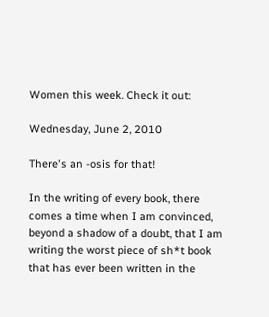Women this week. Check it out:

Wednesday, June 2, 2010

There's an -osis for that!

In the writing of every book, there comes a time when I am convinced, beyond a shadow of a doubt, that I am writing the worst piece of sh*t book that has ever been written in the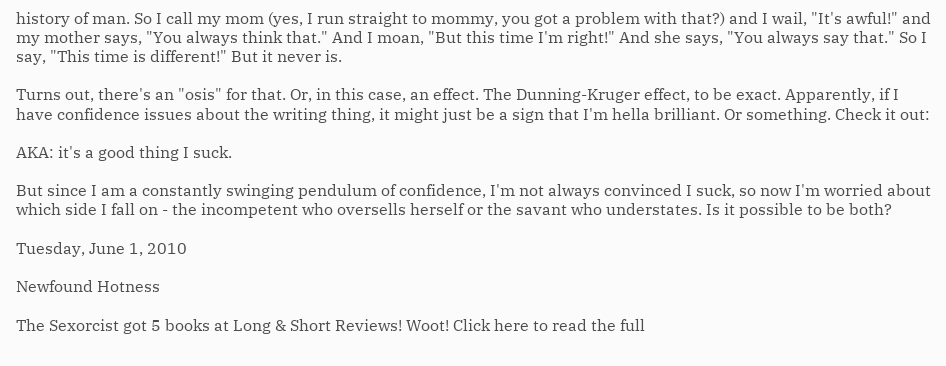history of man. So I call my mom (yes, I run straight to mommy, you got a problem with that?) and I wail, "It's awful!" and my mother says, "You always think that." And I moan, "But this time I'm right!" And she says, "You always say that." So I say, "This time is different!" But it never is.

Turns out, there's an "osis" for that. Or, in this case, an effect. The Dunning-Kruger effect, to be exact. Apparently, if I have confidence issues about the writing thing, it might just be a sign that I'm hella brilliant. Or something. Check it out:

AKA: it's a good thing I suck.

But since I am a constantly swinging pendulum of confidence, I'm not always convinced I suck, so now I'm worried about which side I fall on - the incompetent who oversells herself or the savant who understates. Is it possible to be both?

Tuesday, June 1, 2010

Newfound Hotness

The Sexorcist got 5 books at Long & Short Reviews! Woot! Click here to read the full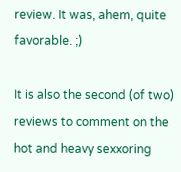review. It was, ahem, quite favorable. ;)

It is also the second (of two) reviews to comment on the hot and heavy sexxoring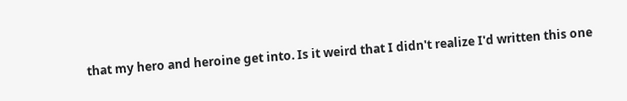that my hero and heroine get into. Is it weird that I didn't realize I'd written this one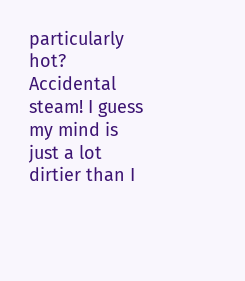particularly hot? Accidental steam! I guess my mind is just a lot dirtier than I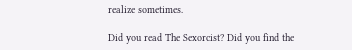realize sometimes.

Did you read The Sexorcist? Did you find the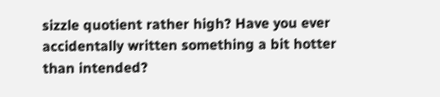sizzle quotient rather high? Have you ever accidentally written something a bit hotter than intended?